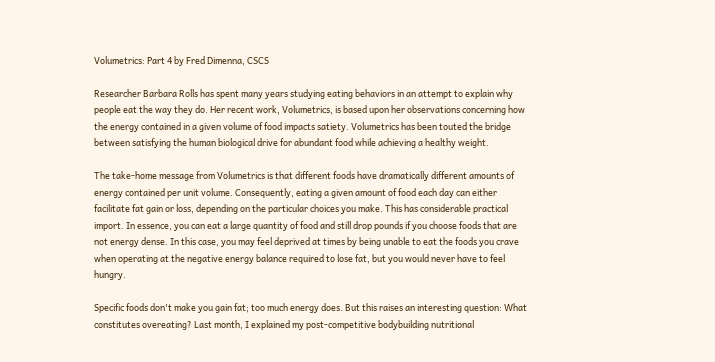Volumetrics: Part 4 by Fred Dimenna, CSCS

Researcher Barbara Rolls has spent many years studying eating behaviors in an attempt to explain why people eat the way they do. Her recent work, Volumetrics, is based upon her observations concerning how the energy contained in a given volume of food impacts satiety. Volumetrics has been touted the bridge between satisfying the human biological drive for abundant food while achieving a healthy weight.

The take-home message from Volumetrics is that different foods have dramatically different amounts of energy contained per unit volume. Consequently, eating a given amount of food each day can either facilitate fat gain or loss, depending on the particular choices you make. This has considerable practical import. In essence, you can eat a large quantity of food and still drop pounds if you choose foods that are not energy dense. In this case, you may feel deprived at times by being unable to eat the foods you crave when operating at the negative energy balance required to lose fat, but you would never have to feel hungry.

Specific foods don't make you gain fat; too much energy does. But this raises an interesting question: What constitutes overeating? Last month, I explained my post-competitive bodybuilding nutritional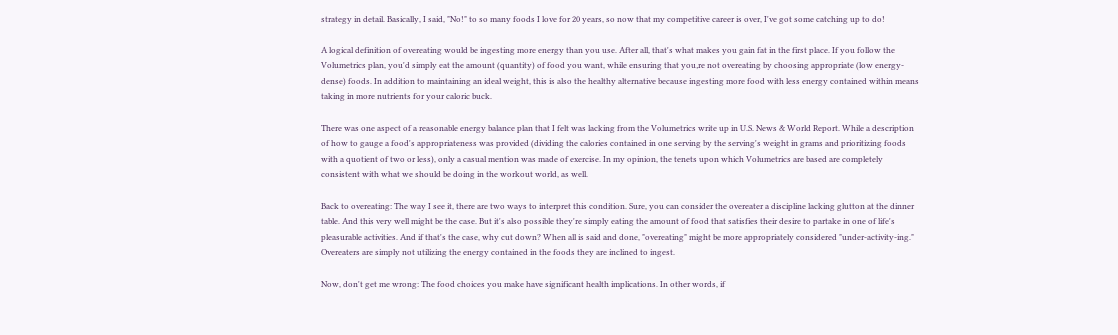strategy in detail. Basically, I said, "No!" to so many foods I love for 20 years, so now that my competitive career is over, I've got some catching up to do!

A logical definition of overeating would be ingesting more energy than you use. After all, that's what makes you gain fat in the first place. If you follow the Volumetrics plan, you'd simply eat the amount (quantity) of food you want, while ensuring that you‚re not overeating by choosing appropriate (low energy-dense) foods. In addition to maintaining an ideal weight, this is also the healthy alternative because ingesting more food with less energy contained within means taking in more nutrients for your caloric buck.

There was one aspect of a reasonable energy balance plan that I felt was lacking from the Volumetrics write up in U.S. News & World Report. While a description of how to gauge a food's appropriateness was provided (dividing the calories contained in one serving by the serving's weight in grams and prioritizing foods with a quotient of two or less), only a casual mention was made of exercise. In my opinion, the tenets upon which Volumetrics are based are completely consistent with what we should be doing in the workout world, as well.

Back to overeating: The way I see it, there are two ways to interpret this condition. Sure, you can consider the overeater a discipline lacking glutton at the dinner table. And this very well might be the case. But it's also possible they're simply eating the amount of food that satisfies their desire to partake in one of life's pleasurable activities. And if that's the case, why cut down? When all is said and done, "overeating" might be more appropriately considered "under-activity-ing." Overeaters are simply not utilizing the energy contained in the foods they are inclined to ingest.

Now, don't get me wrong: The food choices you make have significant health implications. In other words, if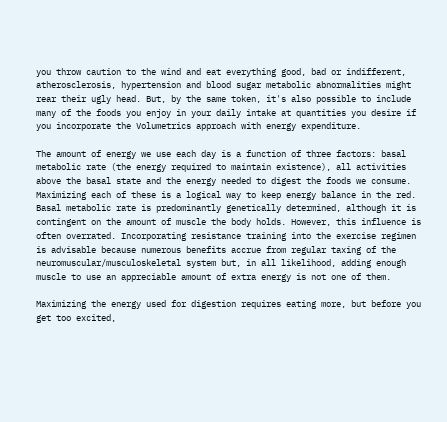you throw caution to the wind and eat everything good, bad or indifferent, atherosclerosis, hypertension and blood sugar metabolic abnormalities might rear their ugly head. But, by the same token, it's also possible to include many of the foods you enjoy in your daily intake at quantities you desire if you incorporate the Volumetrics approach with energy expenditure.

The amount of energy we use each day is a function of three factors: basal metabolic rate (the energy required to maintain existence), all activities above the basal state and the energy needed to digest the foods we consume. Maximizing each of these is a logical way to keep energy balance in the red. Basal metabolic rate is predominantly genetically determined, although it is contingent on the amount of muscle the body holds. However, this influence is often overrated. Incorporating resistance training into the exercise regimen is advisable because numerous benefits accrue from regular taxing of the neuromuscular/musculoskeletal system but, in all likelihood, adding enough muscle to use an appreciable amount of extra energy is not one of them.

Maximizing the energy used for digestion requires eating more, but before you get too excited,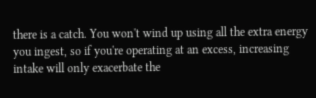there is a catch. You won't wind up using all the extra energy you ingest, so if you're operating at an excess, increasing intake will only exacerbate the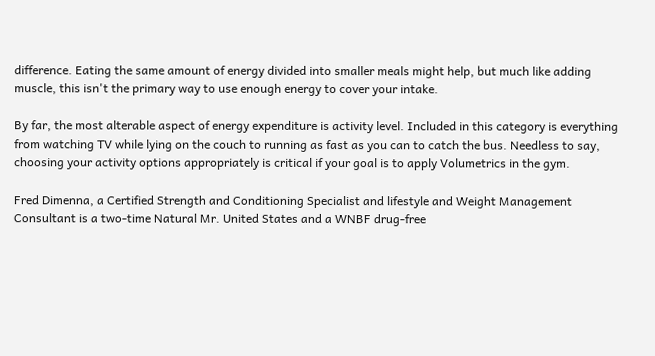difference. Eating the same amount of energy divided into smaller meals might help, but much like adding muscle, this isn't the primary way to use enough energy to cover your intake.

By far, the most alterable aspect of energy expenditure is activity level. Included in this category is everything from watching TV while lying on the couch to running as fast as you can to catch the bus. Needless to say, choosing your activity options appropriately is critical if your goal is to apply Volumetrics in the gym.

Fred Dimenna, a Certified Strength and Conditioning Specialist and lifestyle and Weight Management Consultant is a two-time Natural Mr. United States and a WNBF drug-free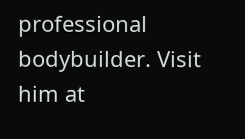professional bodybuilder. Visit him at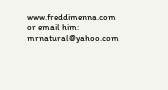www.freddimenna.com or email him: mrnatural@yahoo.com